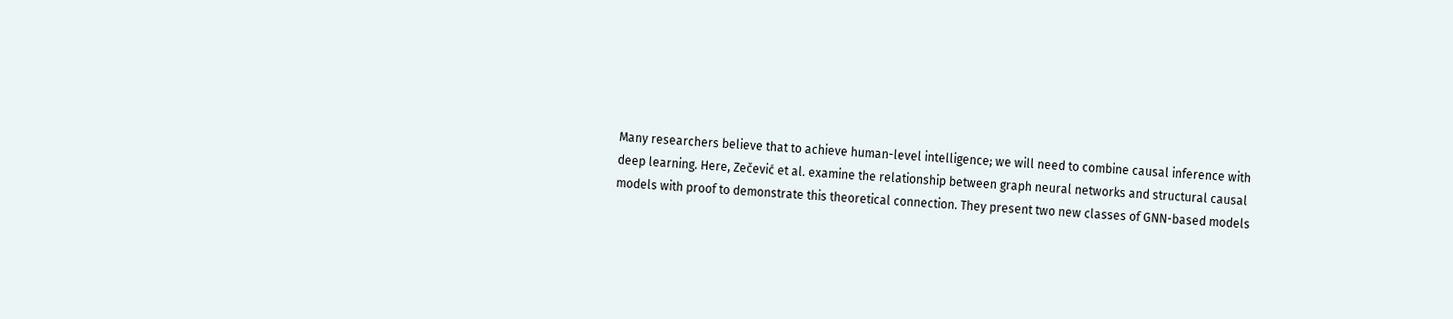Many researchers believe that to achieve human-level intelligence; we will need to combine causal inference with deep learning. Here, Zečević et al. examine the relationship between graph neural networks and structural causal models with proof to demonstrate this theoretical connection. They present two new classes of GNN-based models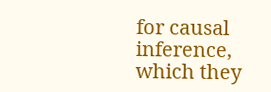for causal inference, which they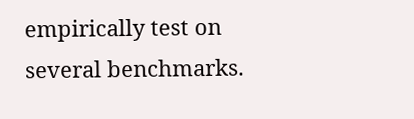empirically test on several benchmarks.